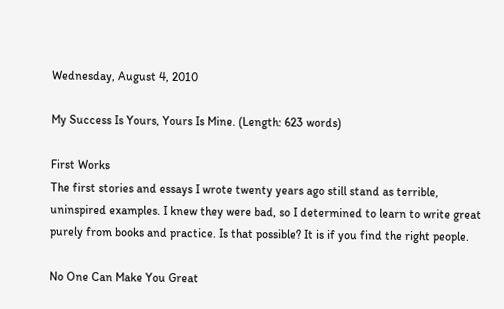Wednesday, August 4, 2010

My Success Is Yours, Yours Is Mine. (Length: 623 words)

First Works
The first stories and essays I wrote twenty years ago still stand as terrible, uninspired examples. I knew they were bad, so I determined to learn to write great purely from books and practice. Is that possible? It is if you find the right people.

No One Can Make You Great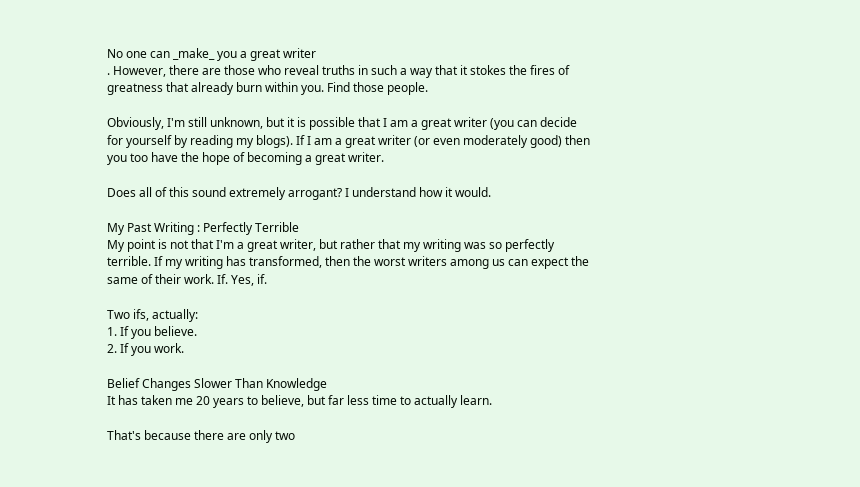No one can _make_ you a great writer
. However, there are those who reveal truths in such a way that it stokes the fires of greatness that already burn within you. Find those people.

Obviously, I'm still unknown, but it is possible that I am a great writer (you can decide for yourself by reading my blogs). If I am a great writer (or even moderately good) then you too have the hope of becoming a great writer.

Does all of this sound extremely arrogant? I understand how it would.

My Past Writing : Perfectly Terrible
My point is not that I'm a great writer, but rather that my writing was so perfectly terrible. If my writing has transformed, then the worst writers among us can expect the same of their work. If. Yes, if.

Two ifs, actually:
1. If you believe.
2. If you work.

Belief Changes Slower Than Knowledge
It has taken me 20 years to believe, but far less time to actually learn.

That's because there are only two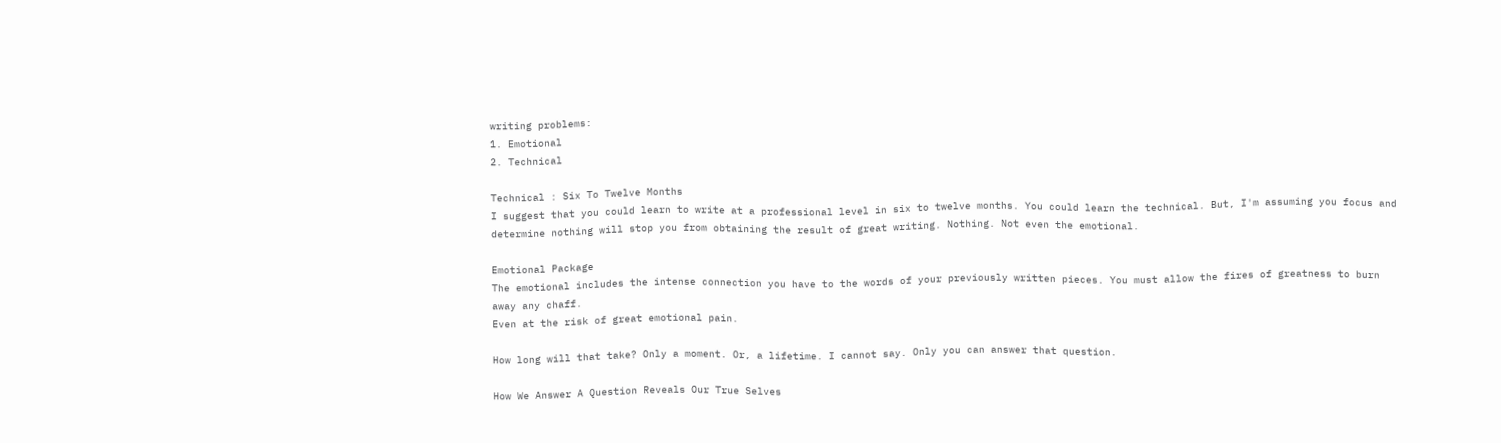writing problems:
1. Emotional
2. Technical

Technical : Six To Twelve Months
I suggest that you could learn to write at a professional level in six to twelve months. You could learn the technical. But, I'm assuming you focus and determine nothing will stop you from obtaining the result of great writing. Nothing. Not even the emotional.

Emotional Package
The emotional includes the intense connection you have to the words of your previously written pieces. You must allow the fires of greatness to burn away any chaff.
Even at the risk of great emotional pain.

How long will that take? Only a moment. Or, a lifetime. I cannot say. Only you can answer that question.

How We Answer A Question Reveals Our True Selves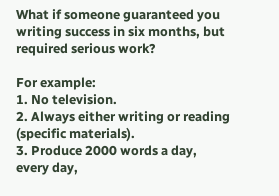What if someone guaranteed you writing success in six months, but required serious work?

For example:
1. No television.
2. Always either writing or reading (specific materials).
3. Produce 2000 words a day, every day,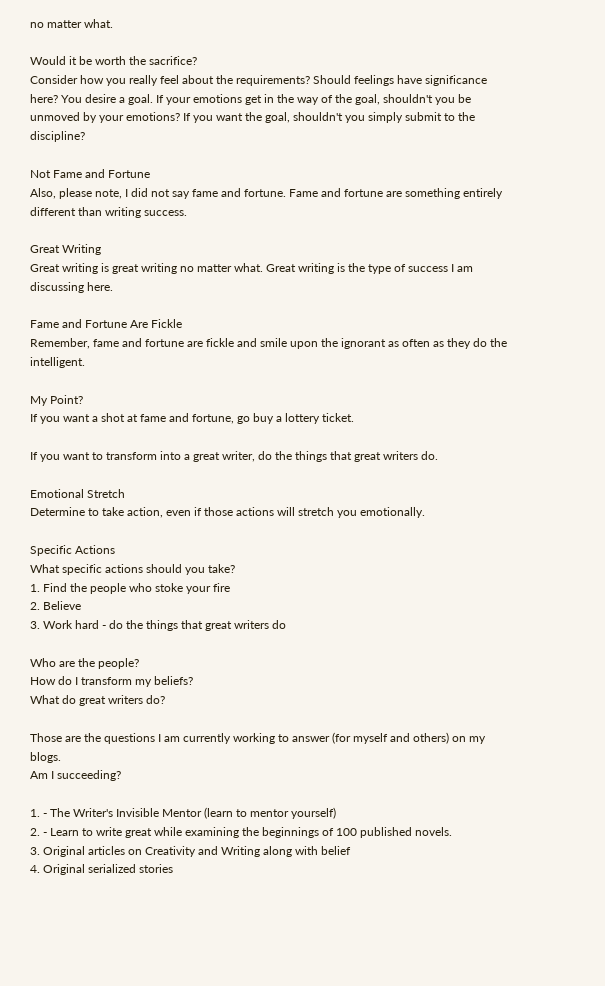no matter what.

Would it be worth the sacrifice?
Consider how you really feel about the requirements? Should feelings have significance here? You desire a goal. If your emotions get in the way of the goal, shouldn't you be unmoved by your emotions? If you want the goal, shouldn't you simply submit to the discipline?

Not Fame and Fortune
Also, please note, I did not say fame and fortune. Fame and fortune are something entirely different than writing success.

Great Writing
Great writing is great writing no matter what. Great writing is the type of success I am discussing here.

Fame and Fortune Are Fickle
Remember, fame and fortune are fickle and smile upon the ignorant as often as they do the intelligent.

My Point?
If you want a shot at fame and fortune, go buy a lottery ticket.

If you want to transform into a great writer, do the things that great writers do.

Emotional Stretch
Determine to take action, even if those actions will stretch you emotionally.

Specific Actions
What specific actions should you take?
1. Find the people who stoke your fire
2. Believe
3. Work hard - do the things that great writers do

Who are the people?
How do I transform my beliefs?
What do great writers do?

Those are the questions I am currently working to answer (for myself and others) on my blogs.
Am I succeeding?

1. - The Writer's Invisible Mentor (learn to mentor yourself)
2. - Learn to write great while examining the beginnings of 100 published novels.
3. Original articles on Creativity and Writing along with belief
4. Original serialized stories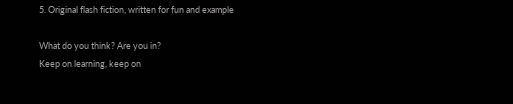5. Original flash fiction, written for fun and example

What do you think? Are you in?
Keep on learning, keep on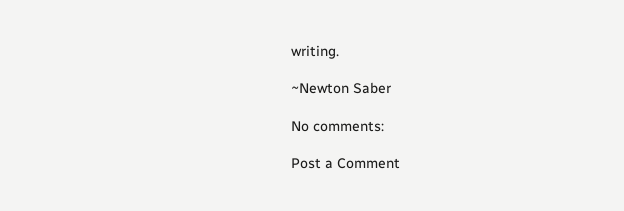writing.

~Newton Saber

No comments:

Post a Comment